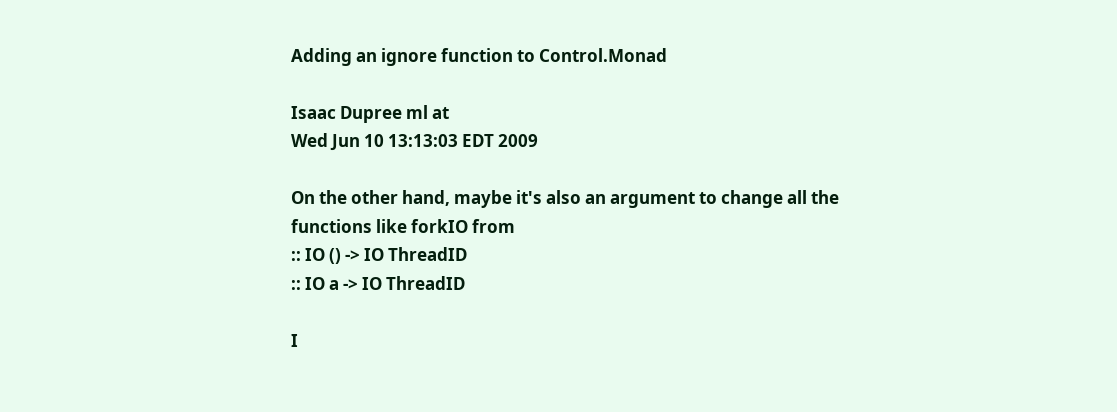Adding an ignore function to Control.Monad

Isaac Dupree ml at
Wed Jun 10 13:13:03 EDT 2009

On the other hand, maybe it's also an argument to change all the
functions like forkIO from
:: IO () -> IO ThreadID
:: IO a -> IO ThreadID

I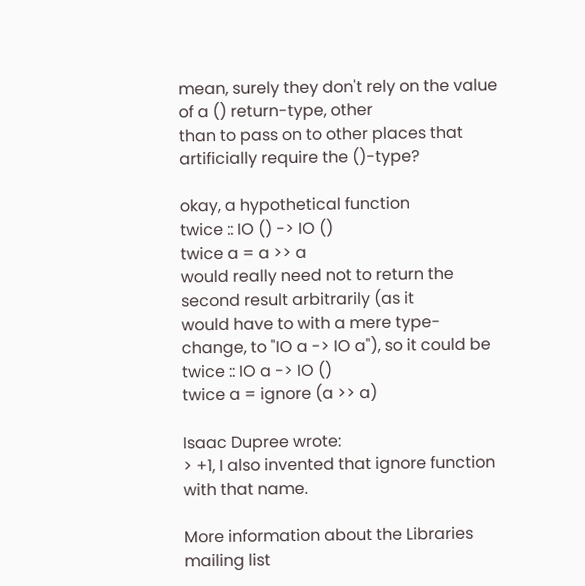mean, surely they don't rely on the value of a () return-type, other
than to pass on to other places that artificially require the ()-type?

okay, a hypothetical function
twice :: IO () -> IO ()
twice a = a >> a
would really need not to return the second result arbitrarily (as it
would have to with a mere type-change, to "IO a -> IO a"), so it could be
twice :: IO a -> IO ()
twice a = ignore (a >> a)

Isaac Dupree wrote:
> +1, I also invented that ignore function with that name.

More information about the Libraries mailing list